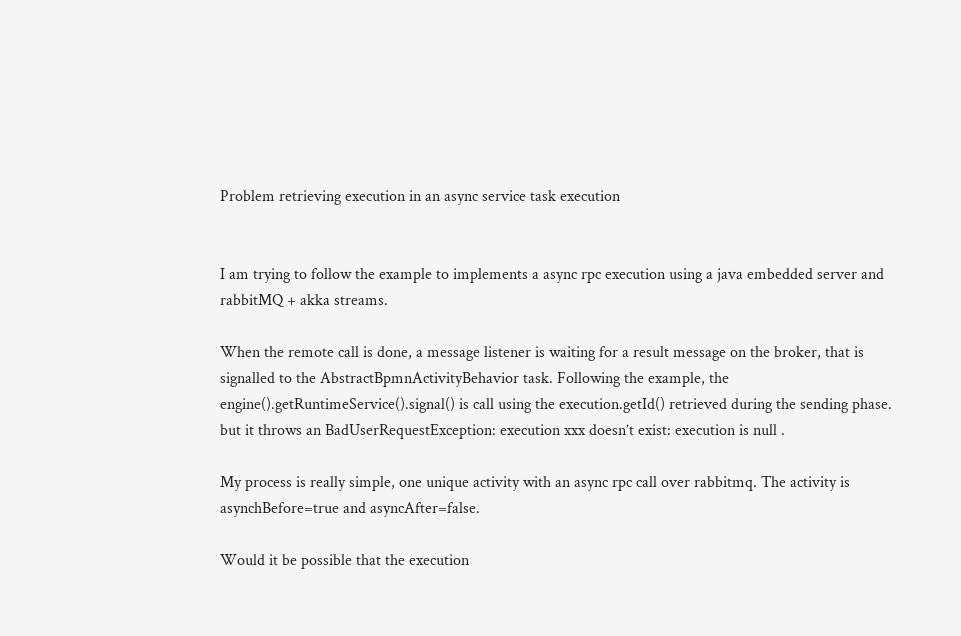Problem retrieving execution in an async service task execution


I am trying to follow the example to implements a async rpc execution using a java embedded server and rabbitMQ + akka streams.

When the remote call is done, a message listener is waiting for a result message on the broker, that is signalled to the AbstractBpmnActivityBehavior task. Following the example, the engine().getRuntimeService().signal() is call using the execution.getId() retrieved during the sending phase. but it throws an BadUserRequestException: execution xxx doesn’t exist: execution is null .

My process is really simple, one unique activity with an async rpc call over rabbitmq. The activity is asynchBefore=true and asyncAfter=false.

Would it be possible that the execution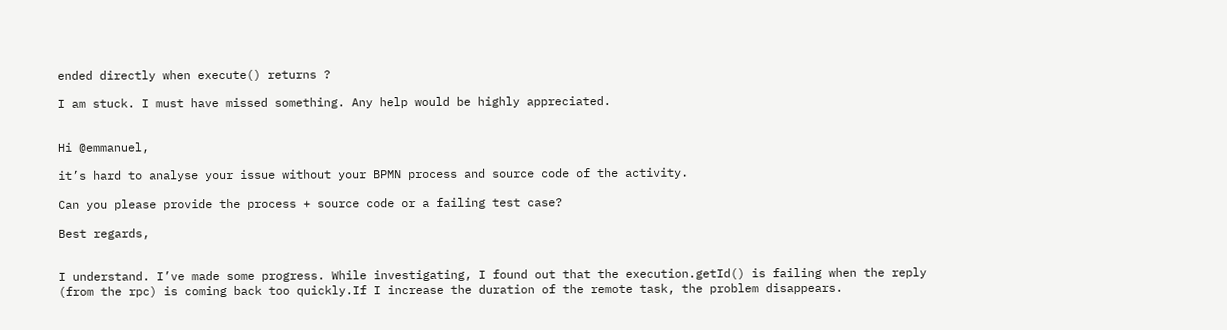ended directly when execute() returns ?

I am stuck. I must have missed something. Any help would be highly appreciated.


Hi @emmanuel,

it’s hard to analyse your issue without your BPMN process and source code of the activity.

Can you please provide the process + source code or a failing test case?

Best regards,


I understand. I’ve made some progress. While investigating, I found out that the execution.getId() is failing when the reply (from the rpc) is coming back too quickly.If I increase the duration of the remote task, the problem disappears.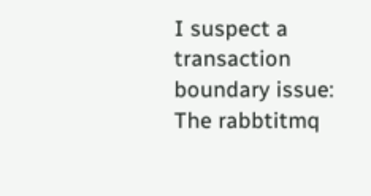I suspect a transaction boundary issue: The rabbtitmq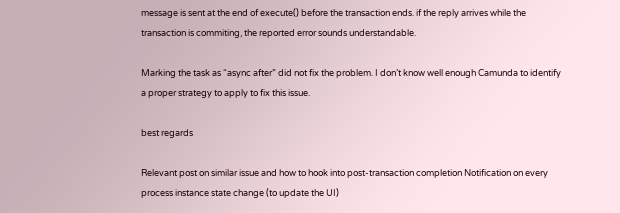message is sent at the end of execute() before the transaction ends. if the reply arrives while the transaction is commiting, the reported error sounds understandable.

Marking the task as “async after” did not fix the problem. I don’t know well enough Camunda to identify a proper strategy to apply to fix this issue.

best regards

Relevant post on similar issue and how to hook into post-transaction completion Notification on every process instance state change (to update the UI)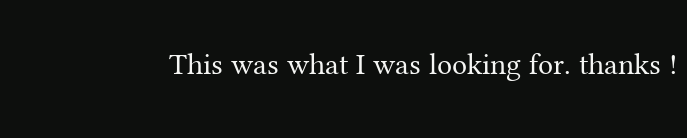This was what I was looking for. thanks !